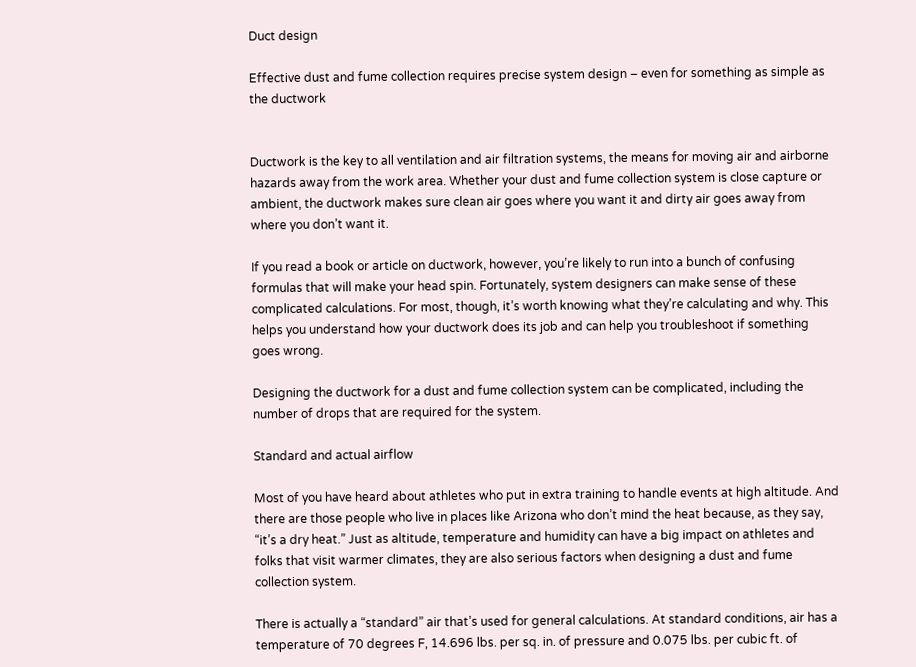Duct design

Effective dust and fume collection requires precise system design – even for something as simple as the ductwork


Ductwork is the key to all ventilation and air filtration systems, the means for moving air and airborne hazards away from the work area. Whether your dust and fume collection system is close capture or ambient, the ductwork makes sure clean air goes where you want it and dirty air goes away from where you don’t want it.

If you read a book or article on ductwork, however, you’re likely to run into a bunch of confusing formulas that will make your head spin. Fortunately, system designers can make sense of these complicated calculations. For most, though, it’s worth knowing what they’re calculating and why. This helps you understand how your ductwork does its job and can help you troubleshoot if something goes wrong.

Designing the ductwork for a dust and fume collection system can be complicated, including the number of drops that are required for the system.

Standard and actual airflow

Most of you have heard about athletes who put in extra training to handle events at high altitude. And there are those people who live in places like Arizona who don’t mind the heat because, as they say, “it’s a dry heat.” Just as altitude, temperature and humidity can have a big impact on athletes and folks that visit warmer climates, they are also serious factors when designing a dust and fume collection system.

There is actually a “standard” air that’s used for general calculations. At standard conditions, air has a temperature of 70 degrees F, 14.696 lbs. per sq. in. of pressure and 0.075 lbs. per cubic ft. of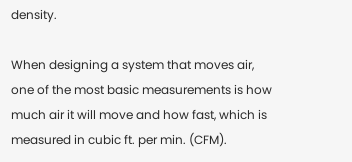density.

When designing a system that moves air, one of the most basic measurements is how much air it will move and how fast, which is measured in cubic ft. per min. (CFM).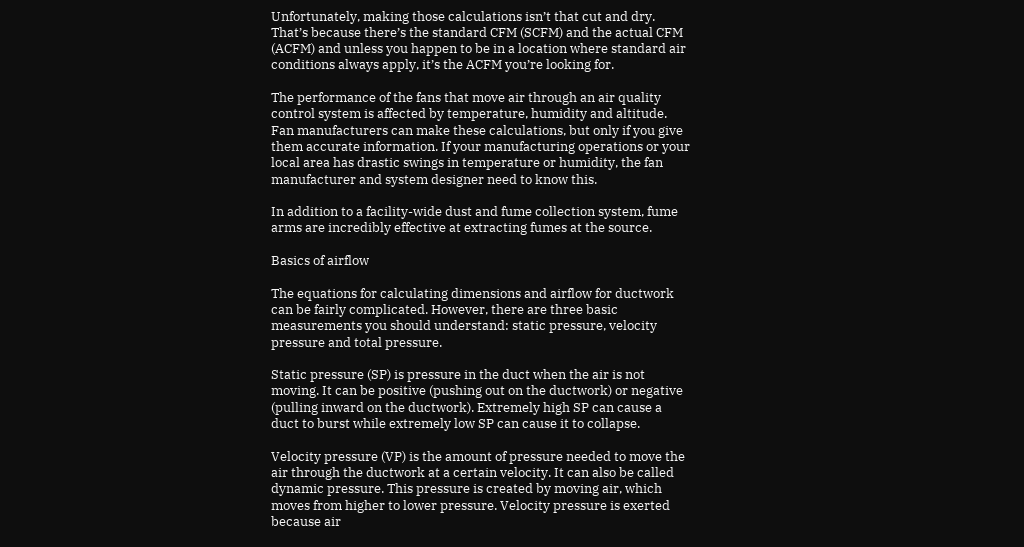Unfortunately, making those calculations isn’t that cut and dry. That’s because there’s the standard CFM (SCFM) and the actual CFM (ACFM) and unless you happen to be in a location where standard air conditions always apply, it’s the ACFM you’re looking for.

The performance of the fans that move air through an air quality control system is affected by temperature, humidity and altitude. Fan manufacturers can make these calculations, but only if you give them accurate information. If your manufacturing operations or your local area has drastic swings in temperature or humidity, the fan manufacturer and system designer need to know this.

In addition to a facility-wide dust and fume collection system, fume arms are incredibly effective at extracting fumes at the source.

Basics of airflow

The equations for calculating dimensions and airflow for ductwork can be fairly complicated. However, there are three basic measurements you should understand: static pressure, velocity pressure and total pressure.

Static pressure (SP) is pressure in the duct when the air is not moving. It can be positive (pushing out on the ductwork) or negative (pulling inward on the ductwork). Extremely high SP can cause a duct to burst while extremely low SP can cause it to collapse.

Velocity pressure (VP) is the amount of pressure needed to move the air through the ductwork at a certain velocity. It can also be called dynamic pressure. This pressure is created by moving air, which moves from higher to lower pressure. Velocity pressure is exerted because air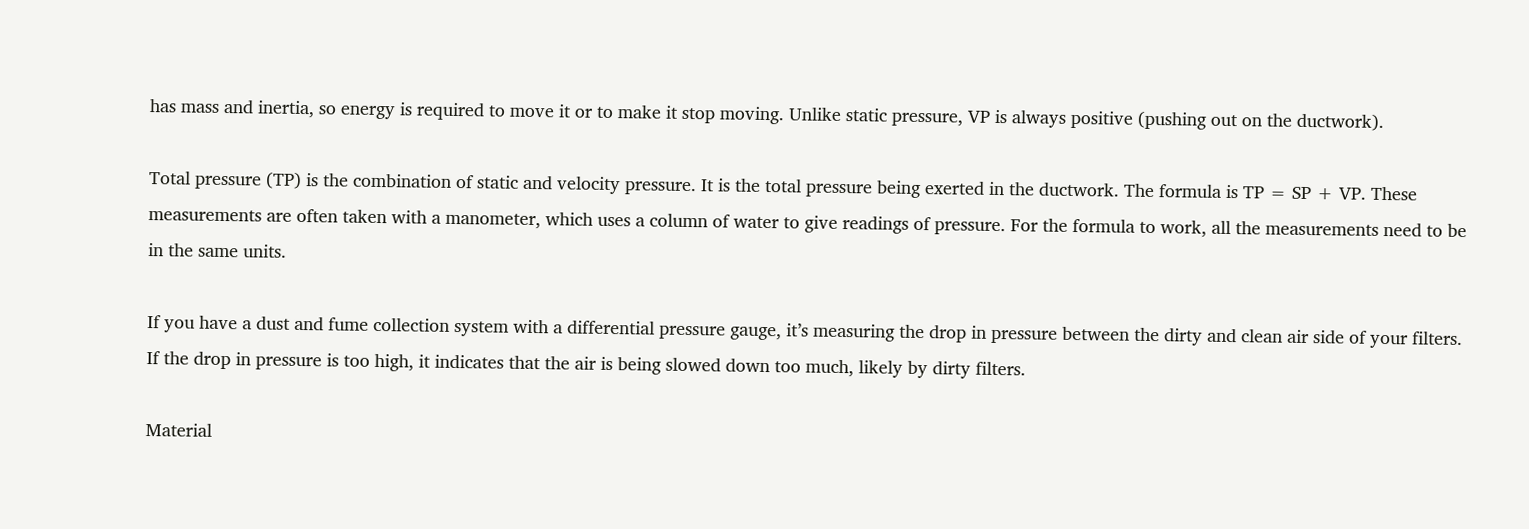has mass and inertia, so energy is required to move it or to make it stop moving. Unlike static pressure, VP is always positive (pushing out on the ductwork).

Total pressure (TP) is the combination of static and velocity pressure. It is the total pressure being exerted in the ductwork. The formula is TP = SP + VP. These measurements are often taken with a manometer, which uses a column of water to give readings of pressure. For the formula to work, all the measurements need to be in the same units.

If you have a dust and fume collection system with a differential pressure gauge, it’s measuring the drop in pressure between the dirty and clean air side of your filters. If the drop in pressure is too high, it indicates that the air is being slowed down too much, likely by dirty filters.

Material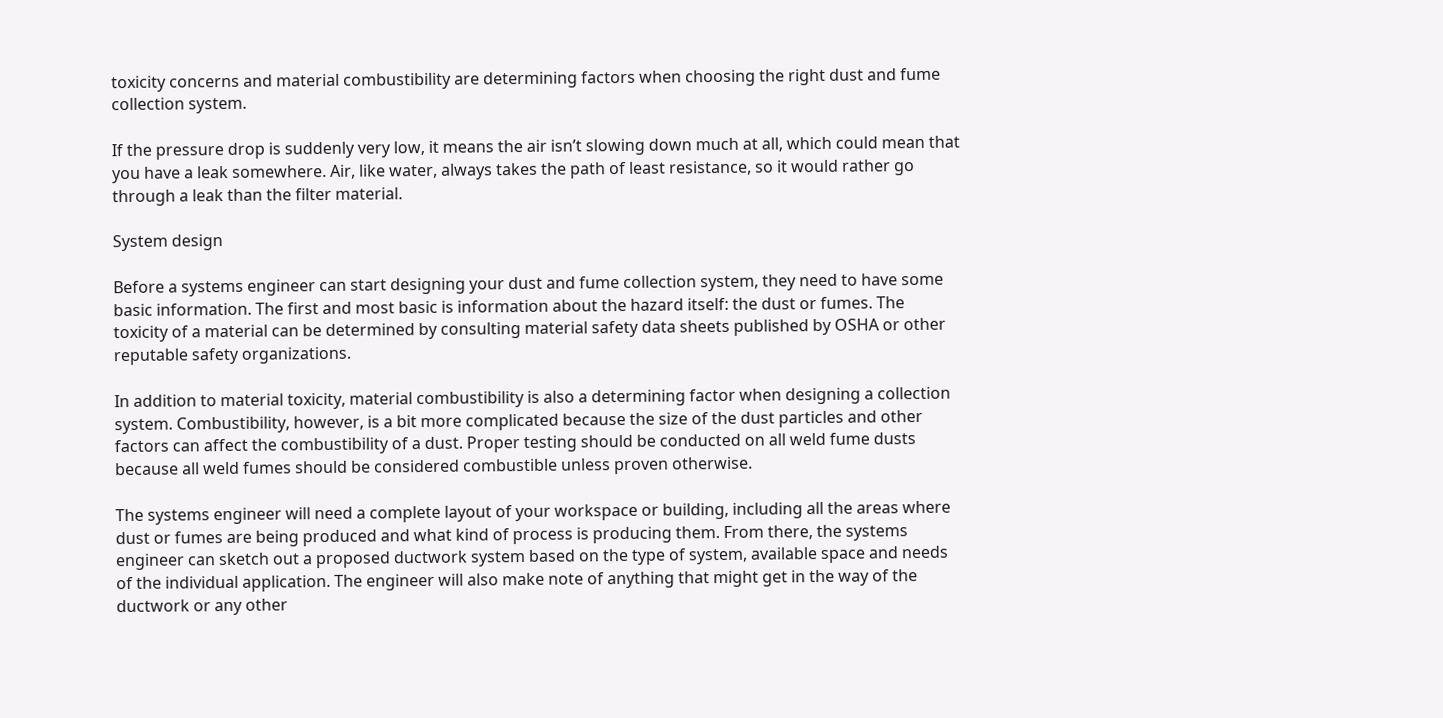toxicity concerns and material combustibility are determining factors when choosing the right dust and fume collection system.

If the pressure drop is suddenly very low, it means the air isn’t slowing down much at all, which could mean that you have a leak somewhere. Air, like water, always takes the path of least resistance, so it would rather go through a leak than the filter material.

System design

Before a systems engineer can start designing your dust and fume collection system, they need to have some basic information. The first and most basic is information about the hazard itself: the dust or fumes. The toxicity of a material can be determined by consulting material safety data sheets published by OSHA or other reputable safety organizations.

In addition to material toxicity, material combustibility is also a determining factor when designing a collection system. Combustibility, however, is a bit more complicated because the size of the dust particles and other factors can affect the combustibility of a dust. Proper testing should be conducted on all weld fume dusts because all weld fumes should be considered combustible unless proven otherwise.

The systems engineer will need a complete layout of your workspace or building, including all the areas where dust or fumes are being produced and what kind of process is producing them. From there, the systems engineer can sketch out a proposed ductwork system based on the type of system, available space and needs of the individual application. The engineer will also make note of anything that might get in the way of the ductwork or any other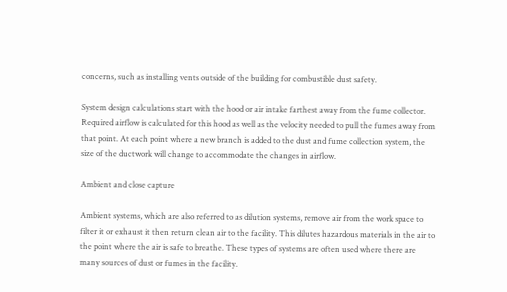concerns, such as installing vents outside of the building for combustible dust safety.

System design calculations start with the hood or air intake farthest away from the fume collector. Required airflow is calculated for this hood as well as the velocity needed to pull the fumes away from that point. At each point where a new branch is added to the dust and fume collection system, the size of the ductwork will change to accommodate the changes in airflow.

Ambient and close capture

Ambient systems, which are also referred to as dilution systems, remove air from the work space to filter it or exhaust it then return clean air to the facility. This dilutes hazardous materials in the air to the point where the air is safe to breathe. These types of systems are often used where there are many sources of dust or fumes in the facility.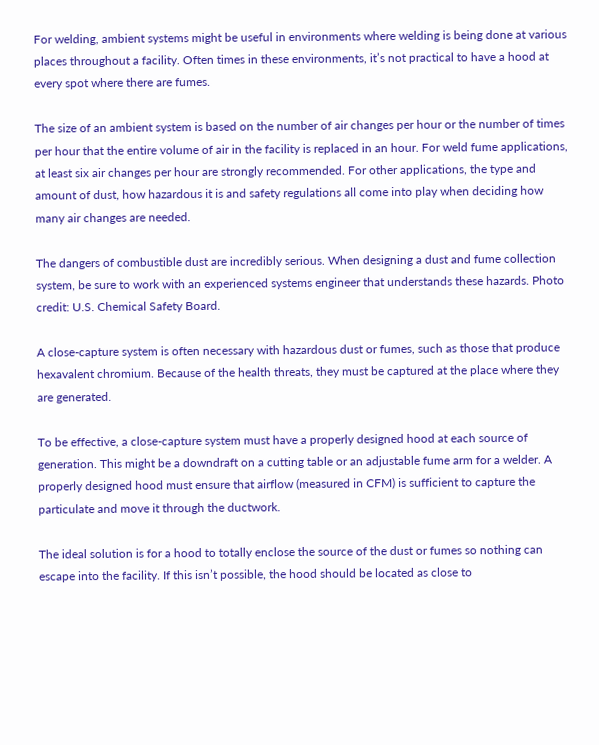For welding, ambient systems might be useful in environments where welding is being done at various places throughout a facility. Often times in these environments, it’s not practical to have a hood at every spot where there are fumes.

The size of an ambient system is based on the number of air changes per hour or the number of times per hour that the entire volume of air in the facility is replaced in an hour. For weld fume applications, at least six air changes per hour are strongly recommended. For other applications, the type and amount of dust, how hazardous it is and safety regulations all come into play when deciding how many air changes are needed.

The dangers of combustible dust are incredibly serious. When designing a dust and fume collection system, be sure to work with an experienced systems engineer that understands these hazards. Photo credit: U.S. Chemical Safety Board.

A close-capture system is often necessary with hazardous dust or fumes, such as those that produce hexavalent chromium. Because of the health threats, they must be captured at the place where they are generated.

To be effective, a close-capture system must have a properly designed hood at each source of generation. This might be a downdraft on a cutting table or an adjustable fume arm for a welder. A properly designed hood must ensure that airflow (measured in CFM) is sufficient to capture the particulate and move it through the ductwork.

The ideal solution is for a hood to totally enclose the source of the dust or fumes so nothing can escape into the facility. If this isn’t possible, the hood should be located as close to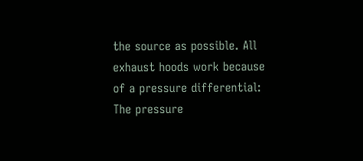the source as possible. All exhaust hoods work because of a pressure differential: The pressure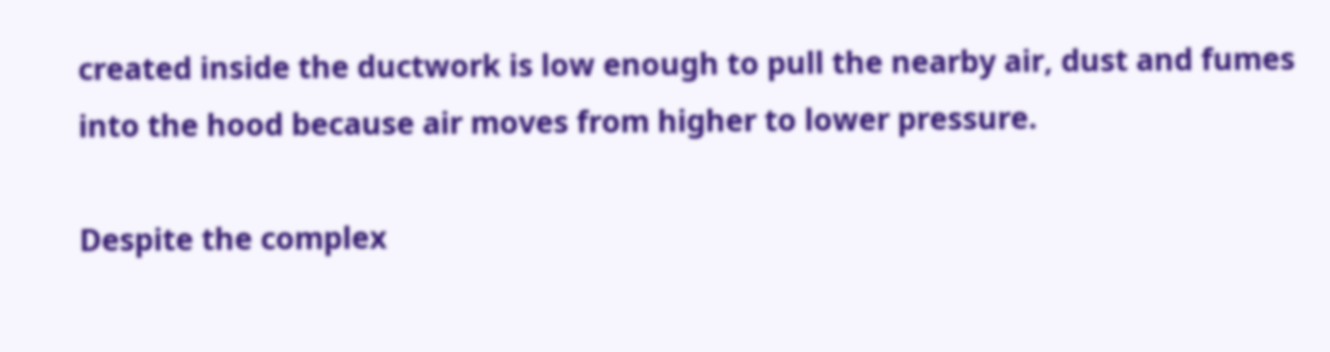created inside the ductwork is low enough to pull the nearby air, dust and fumes into the hood because air moves from higher to lower pressure.

Despite the complex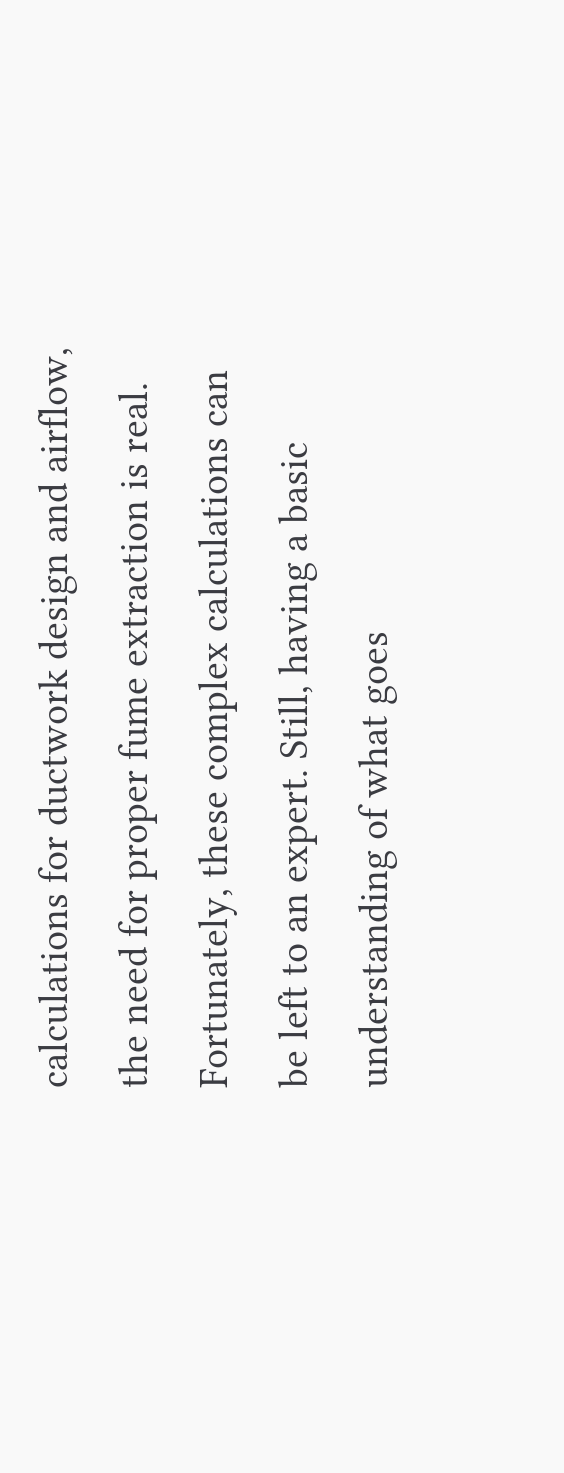calculations for ductwork design and airflow, the need for proper fume extraction is real. Fortunately, these complex calculations can be left to an expert. Still, having a basic understanding of what goes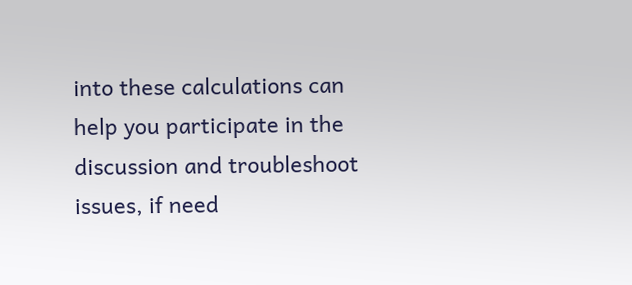into these calculations can help you participate in the discussion and troubleshoot issues, if need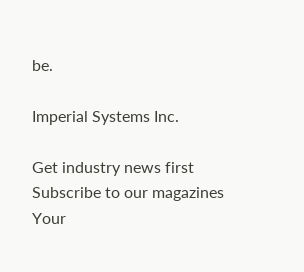be.

Imperial Systems Inc.

Get industry news first
Subscribe to our magazines
Your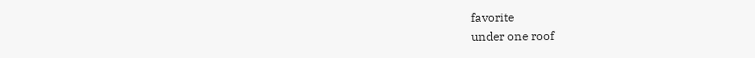favorite
under one roof